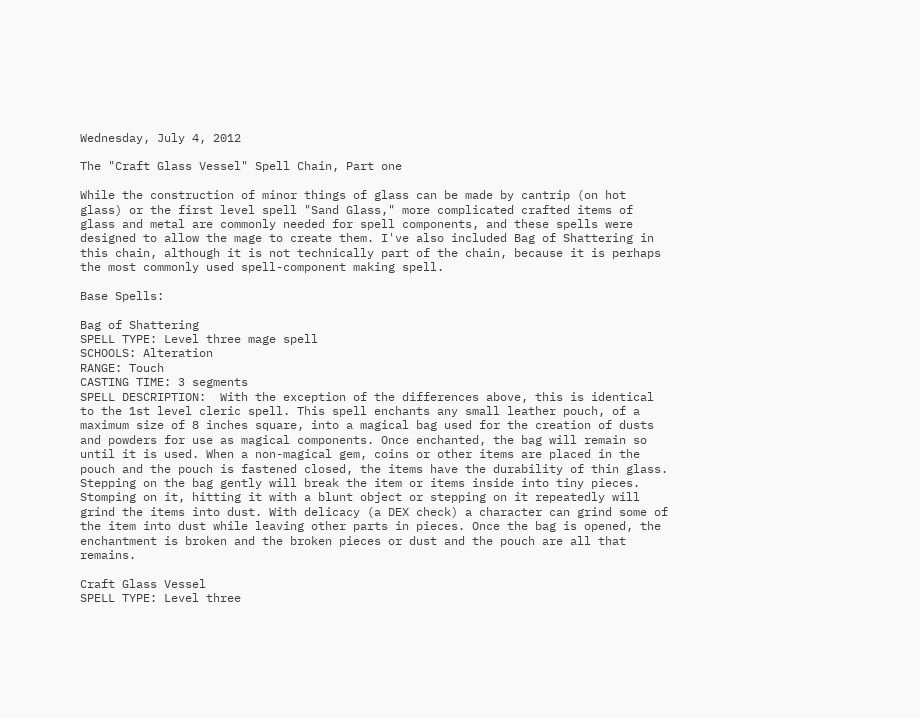Wednesday, July 4, 2012

The "Craft Glass Vessel" Spell Chain, Part one

While the construction of minor things of glass can be made by cantrip (on hot glass) or the first level spell "Sand Glass," more complicated crafted items of glass and metal are commonly needed for spell components, and these spells were designed to allow the mage to create them. I've also included Bag of Shattering in this chain, although it is not technically part of the chain, because it is perhaps the most commonly used spell-component making spell.

Base Spells:

Bag of Shattering
SPELL TYPE: Level three mage spell
SCHOOLS: Alteration
RANGE: Touch
CASTING TIME: 3 segments
SPELL DESCRIPTION:  With the exception of the differences above, this is identical to the 1st level cleric spell. This spell enchants any small leather pouch, of a maximum size of 8 inches square, into a magical bag used for the creation of dusts and powders for use as magical components. Once enchanted, the bag will remain so until it is used. When a non-magical gem, coins or other items are placed in the pouch and the pouch is fastened closed, the items have the durability of thin glass. Stepping on the bag gently will break the item or items inside into tiny pieces. Stomping on it, hitting it with a blunt object or stepping on it repeatedly will grind the items into dust. With delicacy (a DEX check) a character can grind some of the item into dust while leaving other parts in pieces. Once the bag is opened, the enchantment is broken and the broken pieces or dust and the pouch are all that remains.

Craft Glass Vessel
SPELL TYPE: Level three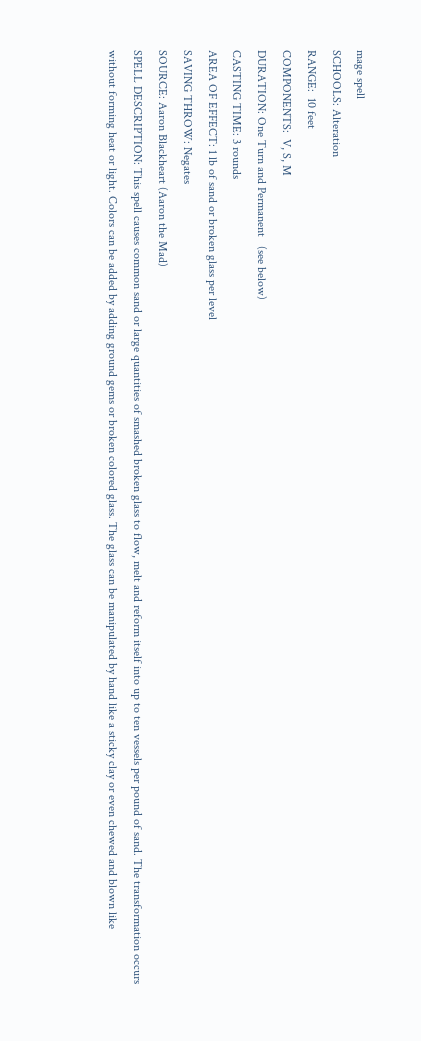mage spell
SCHOOLS: Alteration
RANGE:  10 feet
COMPONENTS:  V, S, M
DURATION: One Turn and Permanent   (see below)
CASTING TIME: 3 rounds
AREA OF EFFECT: 1 lb of sand or broken glass per level
SAVING THROW: Negates
SOURCE: Aaron Blackheart (Aaron the Mad)
SPELL DESCRIPTION: This spell causes common sand or large quantities of smashed broken glass to flow, melt and reform itself into up to ten vessels per pound of sand. The transformation occurs without forming heat or light. Colors can be added by adding ground gems or broken colored glass. The glass can be manipulated by hand like a sticky clay or even chewed and blown like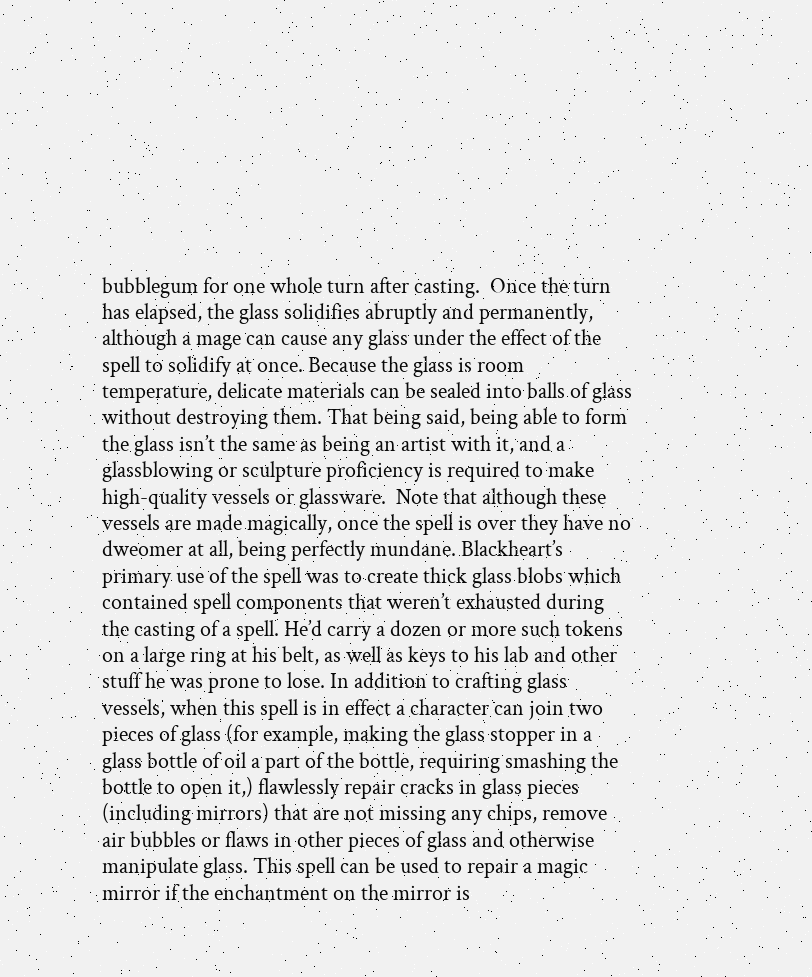bubblegum for one whole turn after casting.  Once the turn has elapsed, the glass solidifies abruptly and permanently, although a mage can cause any glass under the effect of the spell to solidify at once. Because the glass is room temperature, delicate materials can be sealed into balls of glass without destroying them. That being said, being able to form the glass isn’t the same as being an artist with it, and a glassblowing or sculpture proficiency is required to make high-quality vessels or glassware.  Note that although these vessels are made magically, once the spell is over they have no dweomer at all, being perfectly mundane. Blackheart’s primary use of the spell was to create thick glass blobs which contained spell components that weren’t exhausted during the casting of a spell. He’d carry a dozen or more such tokens on a large ring at his belt, as well as keys to his lab and other stuff he was prone to lose. In addition to crafting glass vessels, when this spell is in effect a character can join two pieces of glass (for example, making the glass stopper in a glass bottle of oil a part of the bottle, requiring smashing the bottle to open it,) flawlessly repair cracks in glass pieces (including mirrors) that are not missing any chips, remove air bubbles or flaws in other pieces of glass and otherwise manipulate glass. This spell can be used to repair a magic mirror if the enchantment on the mirror is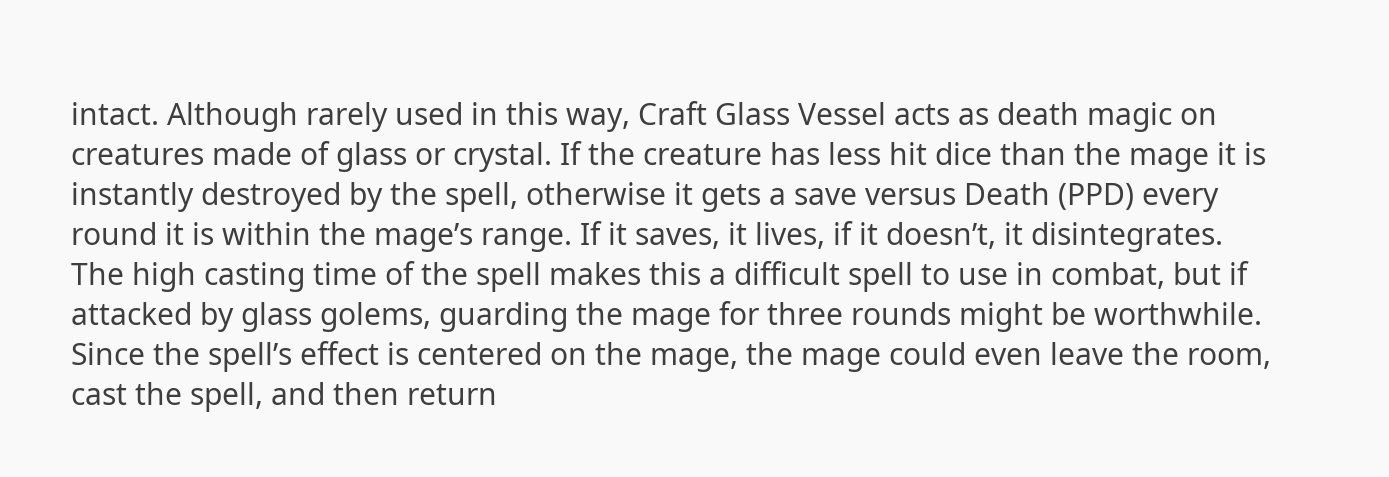intact. Although rarely used in this way, Craft Glass Vessel acts as death magic on creatures made of glass or crystal. If the creature has less hit dice than the mage it is instantly destroyed by the spell, otherwise it gets a save versus Death (PPD) every round it is within the mage’s range. If it saves, it lives, if it doesn’t, it disintegrates. The high casting time of the spell makes this a difficult spell to use in combat, but if attacked by glass golems, guarding the mage for three rounds might be worthwhile. Since the spell’s effect is centered on the mage, the mage could even leave the room, cast the spell, and then return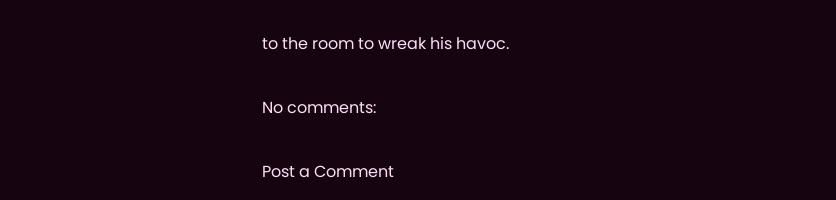to the room to wreak his havoc.

No comments:

Post a Comment